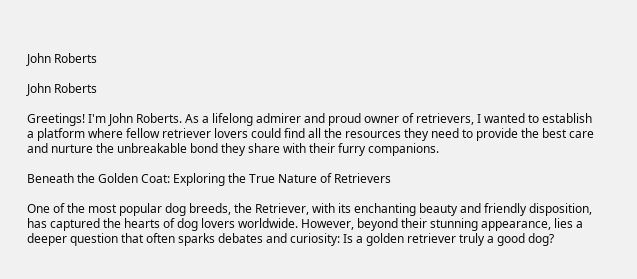John Roberts

John Roberts

Greetings! I'm John Roberts. As a lifelong admirer and proud owner of retrievers, I wanted to establish a platform where fellow retriever lovers could find all the resources they need to provide the best care and nurture the unbreakable bond they share with their furry companions.

Beneath the Golden Coat: Exploring the True Nature of Retrievers

One of the most popular dog breeds, the Retriever, with its enchanting beauty and friendly disposition, has captured the hearts of dog lovers worldwide. However, beyond their stunning appearance, lies a deeper question that often sparks debates and curiosity: Is a golden retriever truly a good dog?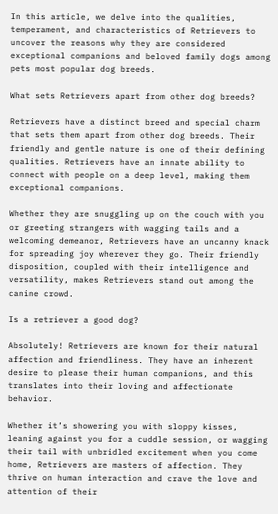In this article, we delve into the qualities, temperament, and characteristics of Retrievers to uncover the reasons why they are considered exceptional companions and beloved family dogs among pets most popular dog breeds.

What sets Retrievers apart from other dog breeds?

Retrievers have a distinct breed and special charm that sets them apart from other dog breeds. Their friendly and gentle nature is one of their defining qualities. Retrievers have an innate ability to connect with people on a deep level, making them exceptional companions.

Whether they are snuggling up on the couch with you or greeting strangers with wagging tails and a welcoming demeanor, Retrievers have an uncanny knack for spreading joy wherever they go. Their friendly disposition, coupled with their intelligence and versatility, makes Retrievers stand out among the canine crowd.

Is a retriever a good dog?

Absolutely! Retrievers are known for their natural affection and friendliness. They have an inherent desire to please their human companions, and this translates into their loving and affectionate behavior.

Whether it’s showering you with sloppy kisses, leaning against you for a cuddle session, or wagging their tail with unbridled excitement when you come home, Retrievers are masters of affection. They thrive on human interaction and crave the love and attention of their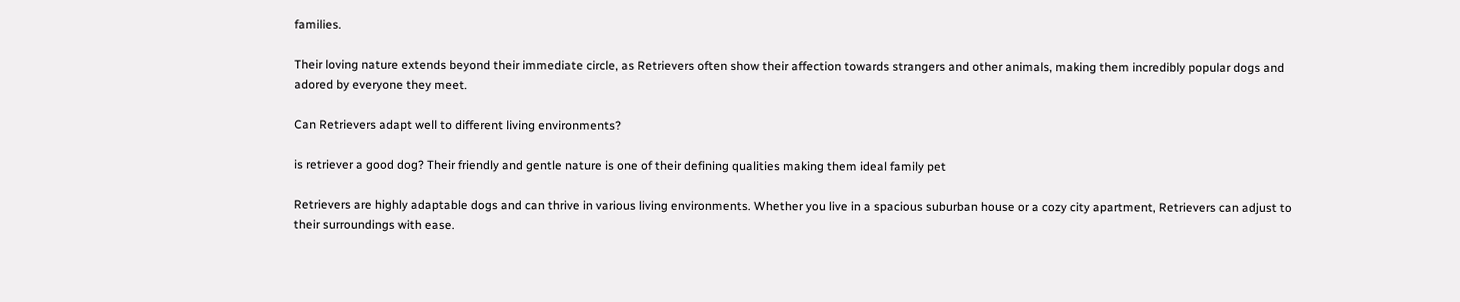families.

Their loving nature extends beyond their immediate circle, as Retrievers often show their affection towards strangers and other animals, making them incredibly popular dogs and adored by everyone they meet.

Can Retrievers adapt well to different living environments?

is retriever a good dog? Their friendly and gentle nature is one of their defining qualities making them ideal family pet

Retrievers are highly adaptable dogs and can thrive in various living environments. Whether you live in a spacious suburban house or a cozy city apartment, Retrievers can adjust to their surroundings with ease.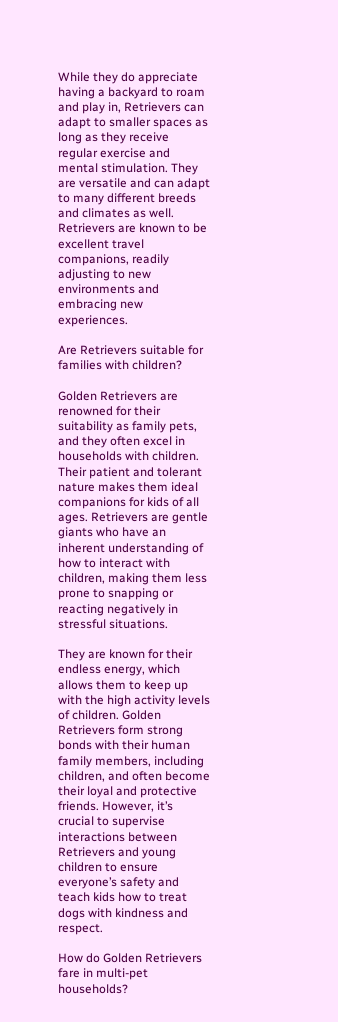While they do appreciate having a backyard to roam and play in, Retrievers can adapt to smaller spaces as long as they receive regular exercise and mental stimulation. They are versatile and can adapt to many different breeds and climates as well. Retrievers are known to be excellent travel companions, readily adjusting to new environments and embracing new experiences.

Are Retrievers suitable for families with children?

Golden Retrievers are renowned for their suitability as family pets, and they often excel in households with children. Their patient and tolerant nature makes them ideal companions for kids of all ages. Retrievers are gentle giants who have an inherent understanding of how to interact with children, making them less prone to snapping or reacting negatively in stressful situations.

They are known for their endless energy, which allows them to keep up with the high activity levels of children. Golden Retrievers form strong bonds with their human family members, including children, and often become their loyal and protective friends. However, it’s crucial to supervise interactions between Retrievers and young children to ensure everyone’s safety and teach kids how to treat dogs with kindness and respect.

How do Golden Retrievers fare in multi-pet households?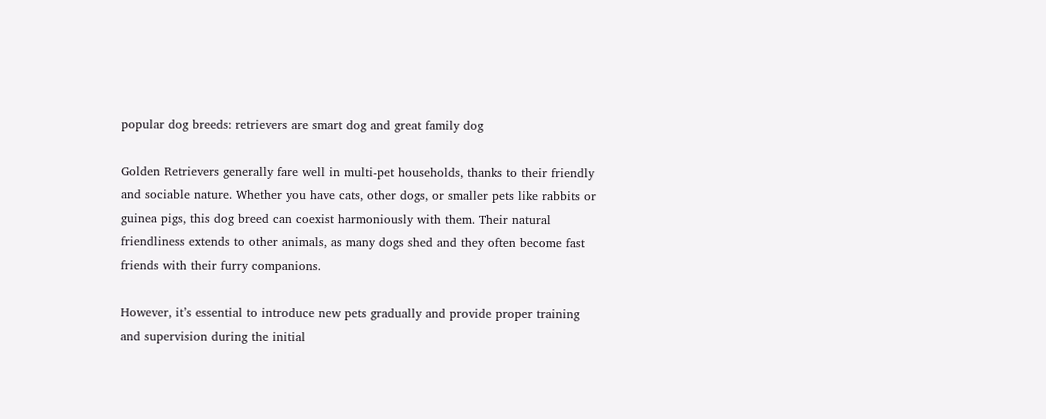popular dog breeds: retrievers are smart dog and great family dog

Golden Retrievers generally fare well in multi-pet households, thanks to their friendly and sociable nature. Whether you have cats, other dogs, or smaller pets like rabbits or guinea pigs, this dog breed can coexist harmoniously with them. Their natural friendliness extends to other animals, as many dogs shed and they often become fast friends with their furry companions.

However, it’s essential to introduce new pets gradually and provide proper training and supervision during the initial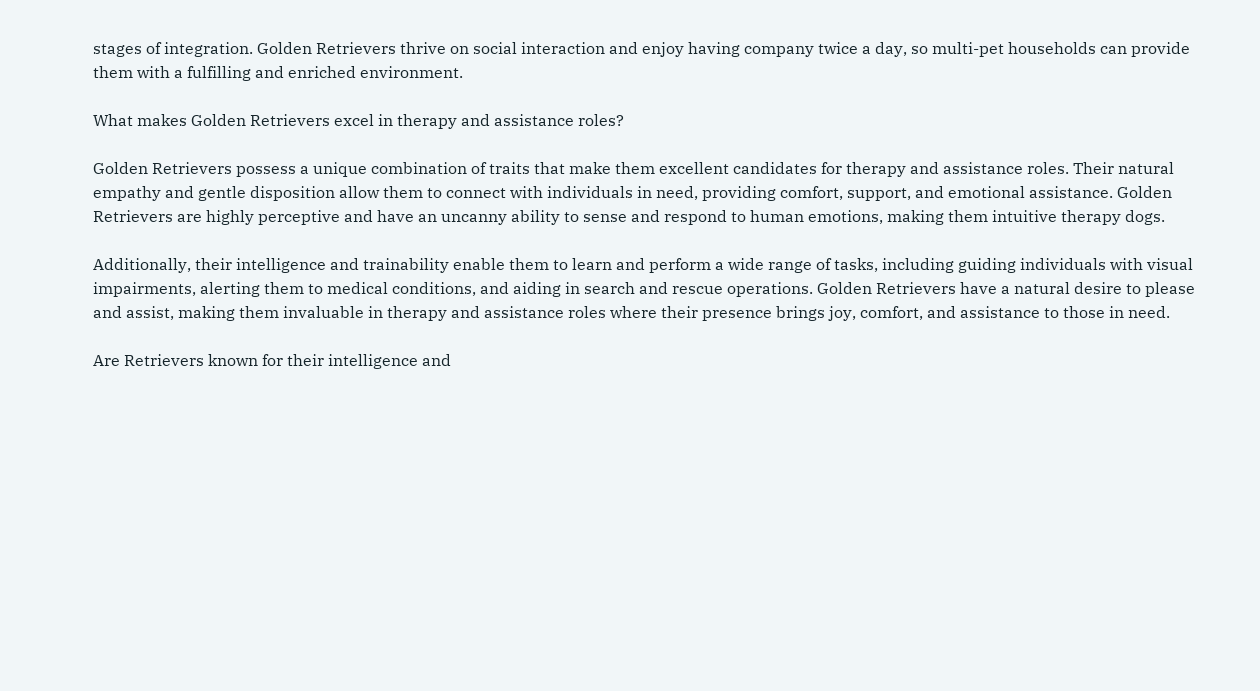stages of integration. Golden Retrievers thrive on social interaction and enjoy having company twice a day, so multi-pet households can provide them with a fulfilling and enriched environment.

What makes Golden Retrievers excel in therapy and assistance roles?

Golden Retrievers possess a unique combination of traits that make them excellent candidates for therapy and assistance roles. Their natural empathy and gentle disposition allow them to connect with individuals in need, providing comfort, support, and emotional assistance. Golden Retrievers are highly perceptive and have an uncanny ability to sense and respond to human emotions, making them intuitive therapy dogs.

Additionally, their intelligence and trainability enable them to learn and perform a wide range of tasks, including guiding individuals with visual impairments, alerting them to medical conditions, and aiding in search and rescue operations. Golden Retrievers have a natural desire to please and assist, making them invaluable in therapy and assistance roles where their presence brings joy, comfort, and assistance to those in need.

Are Retrievers known for their intelligence and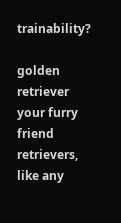trainability?

golden retriever your furry friend retrievers, like any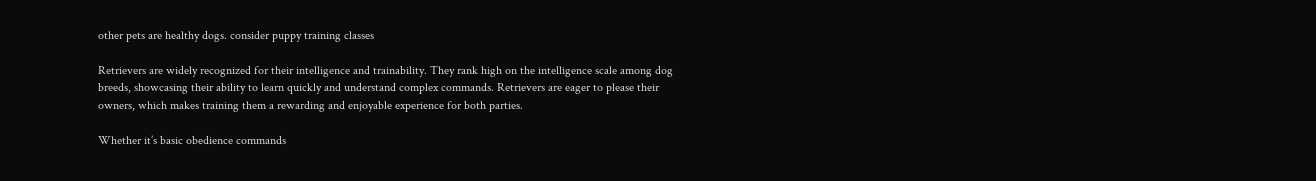other pets are healthy dogs. consider puppy training classes

Retrievers are widely recognized for their intelligence and trainability. They rank high on the intelligence scale among dog breeds, showcasing their ability to learn quickly and understand complex commands. Retrievers are eager to please their owners, which makes training them a rewarding and enjoyable experience for both parties.

Whether it’s basic obedience commands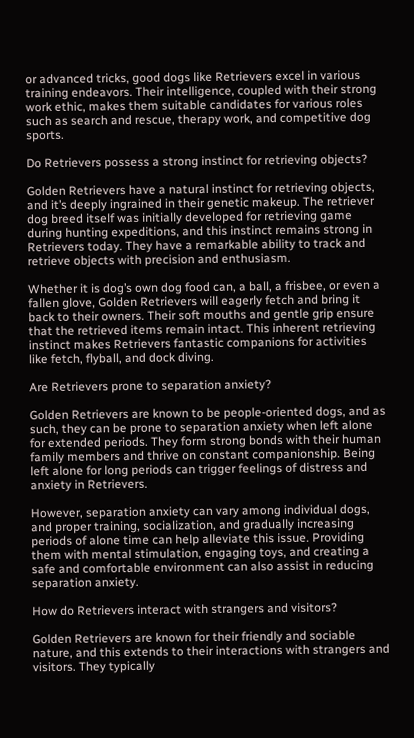or advanced tricks, good dogs like Retrievers excel in various training endeavors. Their intelligence, coupled with their strong work ethic, makes them suitable candidates for various roles such as search and rescue, therapy work, and competitive dog sports.

Do Retrievers possess a strong instinct for retrieving objects?

Golden Retrievers have a natural instinct for retrieving objects, and it’s deeply ingrained in their genetic makeup. The retriever dog breed itself was initially developed for retrieving game during hunting expeditions, and this instinct remains strong in Retrievers today. They have a remarkable ability to track and retrieve objects with precision and enthusiasm.

Whether it is dog’s own dog food can, a ball, a frisbee, or even a fallen glove, Golden Retrievers will eagerly fetch and bring it back to their owners. Their soft mouths and gentle grip ensure that the retrieved items remain intact. This inherent retrieving instinct makes Retrievers fantastic companions for activities like fetch, flyball, and dock diving.

Are Retrievers prone to separation anxiety?

Golden Retrievers are known to be people-oriented dogs, and as such, they can be prone to separation anxiety when left alone for extended periods. They form strong bonds with their human family members and thrive on constant companionship. Being left alone for long periods can trigger feelings of distress and anxiety in Retrievers.

However, separation anxiety can vary among individual dogs, and proper training, socialization, and gradually increasing periods of alone time can help alleviate this issue. Providing them with mental stimulation, engaging toys, and creating a safe and comfortable environment can also assist in reducing separation anxiety.

How do Retrievers interact with strangers and visitors?

Golden Retrievers are known for their friendly and sociable nature, and this extends to their interactions with strangers and visitors. They typically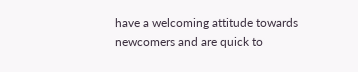have a welcoming attitude towards newcomers and are quick to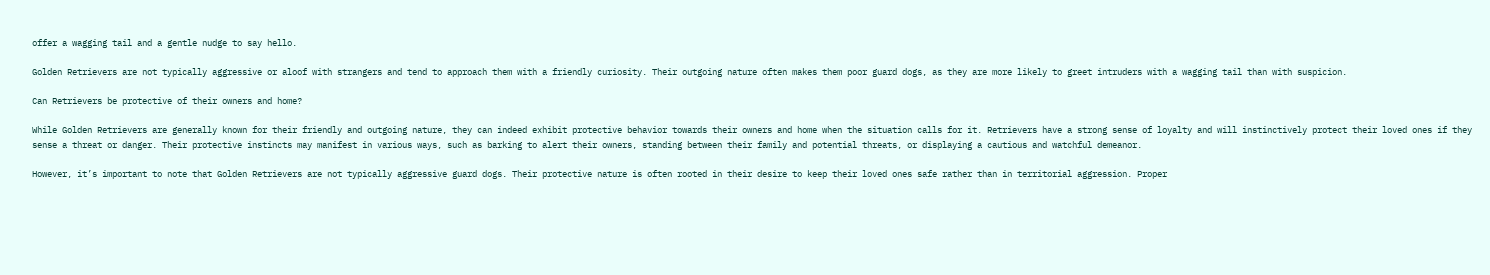offer a wagging tail and a gentle nudge to say hello.

Golden Retrievers are not typically aggressive or aloof with strangers and tend to approach them with a friendly curiosity. Their outgoing nature often makes them poor guard dogs, as they are more likely to greet intruders with a wagging tail than with suspicion.

Can Retrievers be protective of their owners and home?

While Golden Retrievers are generally known for their friendly and outgoing nature, they can indeed exhibit protective behavior towards their owners and home when the situation calls for it. Retrievers have a strong sense of loyalty and will instinctively protect their loved ones if they sense a threat or danger. Their protective instincts may manifest in various ways, such as barking to alert their owners, standing between their family and potential threats, or displaying a cautious and watchful demeanor.

However, it’s important to note that Golden Retrievers are not typically aggressive guard dogs. Their protective nature is often rooted in their desire to keep their loved ones safe rather than in territorial aggression. Proper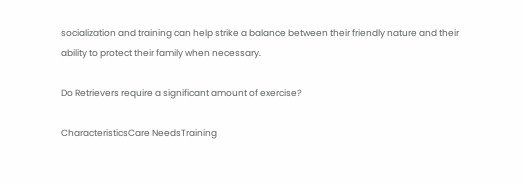socialization and training can help strike a balance between their friendly nature and their ability to protect their family when necessary.

Do Retrievers require a significant amount of exercise?

CharacteristicsCare NeedsTraining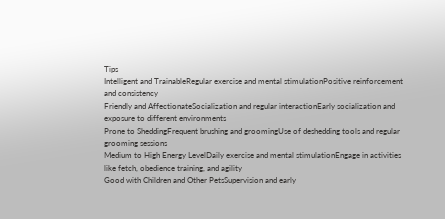Tips
Intelligent and TrainableRegular exercise and mental stimulationPositive reinforcement and consistency
Friendly and AffectionateSocialization and regular interactionEarly socialization and exposure to different environments
Prone to SheddingFrequent brushing and groomingUse of deshedding tools and regular grooming sessions
Medium to High Energy LevelDaily exercise and mental stimulationEngage in activities like fetch, obedience training, and agility
Good with Children and Other PetsSupervision and early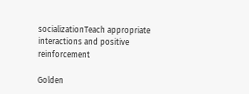socializationTeach appropriate interactions and positive reinforcement

Golden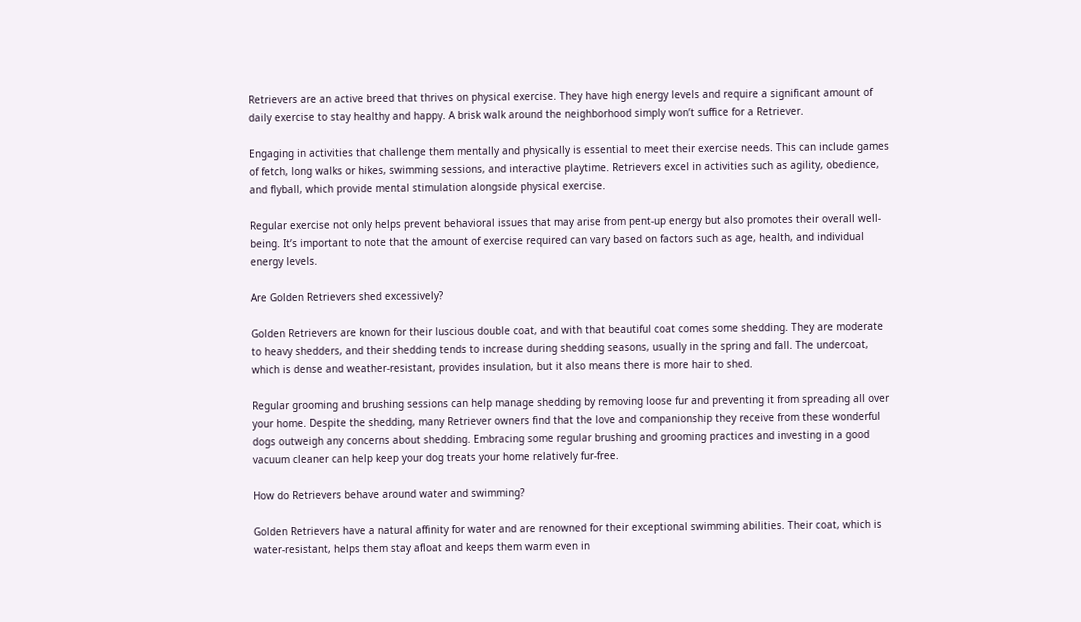Retrievers are an active breed that thrives on physical exercise. They have high energy levels and require a significant amount of daily exercise to stay healthy and happy. A brisk walk around the neighborhood simply won’t suffice for a Retriever.

Engaging in activities that challenge them mentally and physically is essential to meet their exercise needs. This can include games of fetch, long walks or hikes, swimming sessions, and interactive playtime. Retrievers excel in activities such as agility, obedience, and flyball, which provide mental stimulation alongside physical exercise.

Regular exercise not only helps prevent behavioral issues that may arise from pent-up energy but also promotes their overall well-being. It’s important to note that the amount of exercise required can vary based on factors such as age, health, and individual energy levels.

Are Golden Retrievers shed excessively?

Golden Retrievers are known for their luscious double coat, and with that beautiful coat comes some shedding. They are moderate to heavy shedders, and their shedding tends to increase during shedding seasons, usually in the spring and fall. The undercoat, which is dense and weather-resistant, provides insulation, but it also means there is more hair to shed.

Regular grooming and brushing sessions can help manage shedding by removing loose fur and preventing it from spreading all over your home. Despite the shedding, many Retriever owners find that the love and companionship they receive from these wonderful dogs outweigh any concerns about shedding. Embracing some regular brushing and grooming practices and investing in a good vacuum cleaner can help keep your dog treats your home relatively fur-free.

How do Retrievers behave around water and swimming?

Golden Retrievers have a natural affinity for water and are renowned for their exceptional swimming abilities. Their coat, which is water-resistant, helps them stay afloat and keeps them warm even in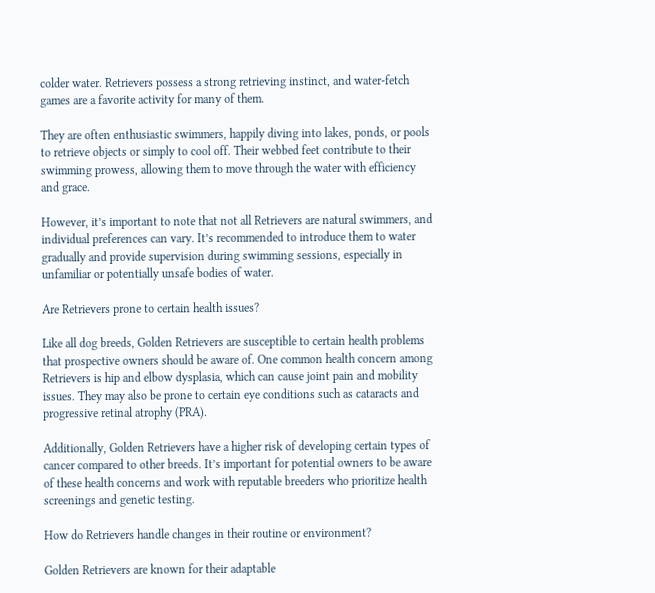colder water. Retrievers possess a strong retrieving instinct, and water-fetch games are a favorite activity for many of them.

They are often enthusiastic swimmers, happily diving into lakes, ponds, or pools to retrieve objects or simply to cool off. Their webbed feet contribute to their swimming prowess, allowing them to move through the water with efficiency and grace.

However, it’s important to note that not all Retrievers are natural swimmers, and individual preferences can vary. It’s recommended to introduce them to water gradually and provide supervision during swimming sessions, especially in unfamiliar or potentially unsafe bodies of water.

Are Retrievers prone to certain health issues?

Like all dog breeds, Golden Retrievers are susceptible to certain health problems that prospective owners should be aware of. One common health concern among Retrievers is hip and elbow dysplasia, which can cause joint pain and mobility issues. They may also be prone to certain eye conditions such as cataracts and progressive retinal atrophy (PRA).

Additionally, Golden Retrievers have a higher risk of developing certain types of cancer compared to other breeds. It’s important for potential owners to be aware of these health concerns and work with reputable breeders who prioritize health screenings and genetic testing.

How do Retrievers handle changes in their routine or environment?

Golden Retrievers are known for their adaptable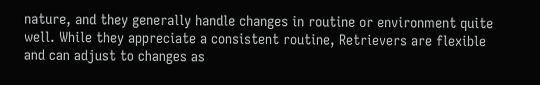nature, and they generally handle changes in routine or environment quite well. While they appreciate a consistent routine, Retrievers are flexible and can adjust to changes as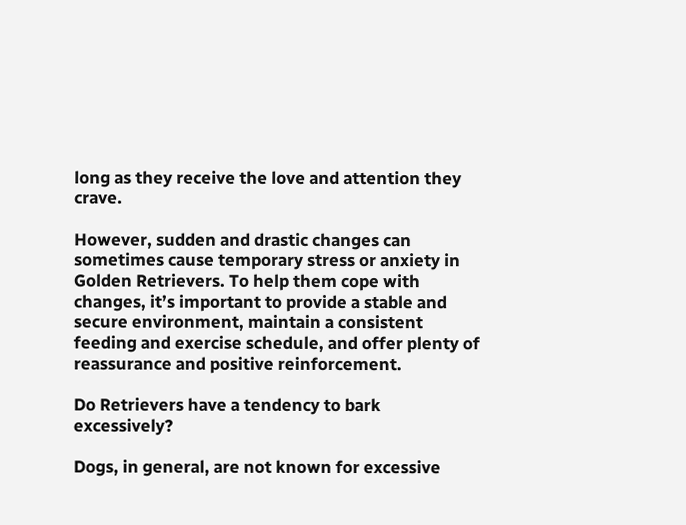long as they receive the love and attention they crave.

However, sudden and drastic changes can sometimes cause temporary stress or anxiety in Golden Retrievers. To help them cope with changes, it’s important to provide a stable and secure environment, maintain a consistent feeding and exercise schedule, and offer plenty of reassurance and positive reinforcement.

Do Retrievers have a tendency to bark excessively?

Dogs, in general, are not known for excessive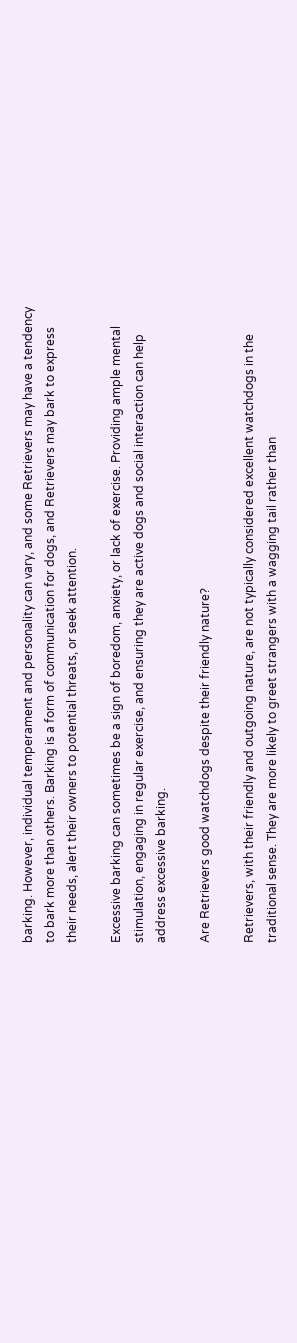barking. However, individual temperament and personality can vary, and some Retrievers may have a tendency to bark more than others. Barking is a form of communication for dogs, and Retrievers may bark to express their needs, alert their owners to potential threats, or seek attention.

Excessive barking can sometimes be a sign of boredom, anxiety, or lack of exercise. Providing ample mental stimulation, engaging in regular exercise, and ensuring they are active dogs and social interaction can help address excessive barking.

Are Retrievers good watchdogs despite their friendly nature?

Retrievers, with their friendly and outgoing nature, are not typically considered excellent watchdogs in the traditional sense. They are more likely to greet strangers with a wagging tail rather than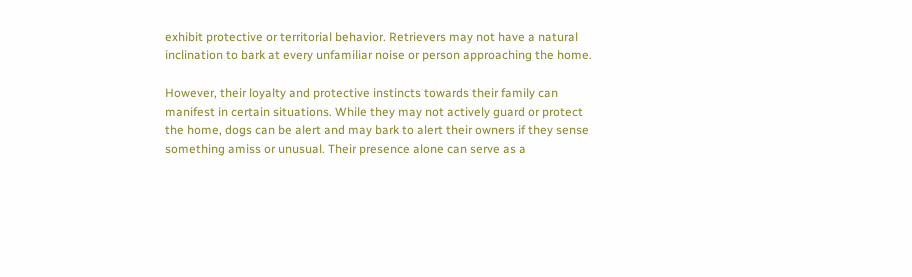exhibit protective or territorial behavior. Retrievers may not have a natural inclination to bark at every unfamiliar noise or person approaching the home.

However, their loyalty and protective instincts towards their family can manifest in certain situations. While they may not actively guard or protect the home, dogs can be alert and may bark to alert their owners if they sense something amiss or unusual. Their presence alone can serve as a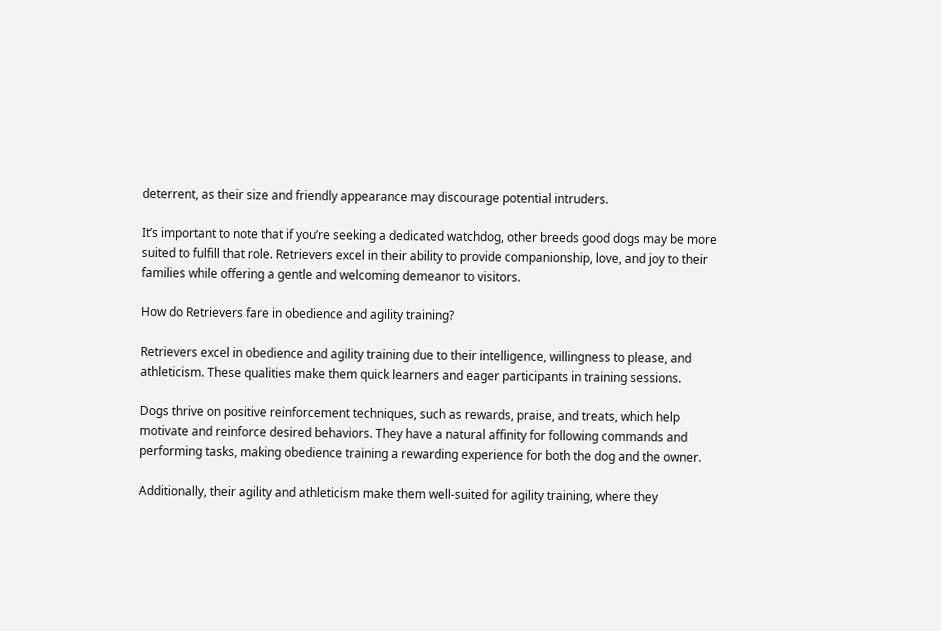deterrent, as their size and friendly appearance may discourage potential intruders.

It’s important to note that if you’re seeking a dedicated watchdog, other breeds good dogs may be more suited to fulfill that role. Retrievers excel in their ability to provide companionship, love, and joy to their families while offering a gentle and welcoming demeanor to visitors.

How do Retrievers fare in obedience and agility training?

Retrievers excel in obedience and agility training due to their intelligence, willingness to please, and athleticism. These qualities make them quick learners and eager participants in training sessions.

Dogs thrive on positive reinforcement techniques, such as rewards, praise, and treats, which help motivate and reinforce desired behaviors. They have a natural affinity for following commands and performing tasks, making obedience training a rewarding experience for both the dog and the owner.

Additionally, their agility and athleticism make them well-suited for agility training, where they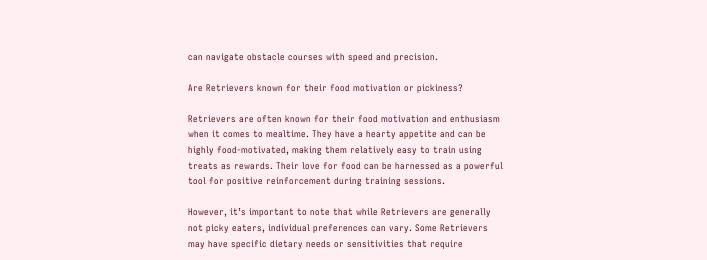can navigate obstacle courses with speed and precision.

Are Retrievers known for their food motivation or pickiness?

Retrievers are often known for their food motivation and enthusiasm when it comes to mealtime. They have a hearty appetite and can be highly food-motivated, making them relatively easy to train using treats as rewards. Their love for food can be harnessed as a powerful tool for positive reinforcement during training sessions.

However, it’s important to note that while Retrievers are generally not picky eaters, individual preferences can vary. Some Retrievers may have specific dietary needs or sensitivities that require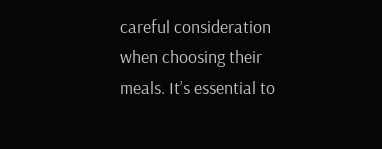careful consideration when choosing their meals. It’s essential to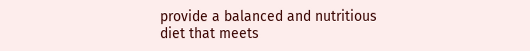provide a balanced and nutritious diet that meets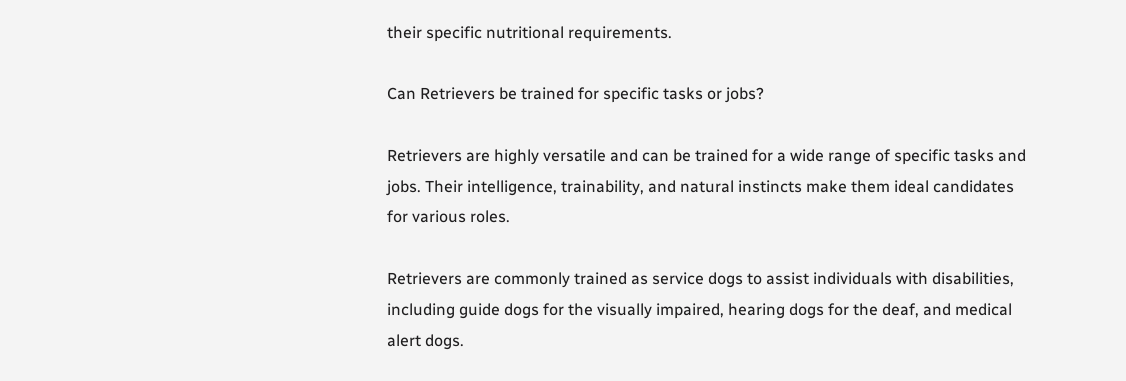their specific nutritional requirements.

Can Retrievers be trained for specific tasks or jobs?

Retrievers are highly versatile and can be trained for a wide range of specific tasks and jobs. Their intelligence, trainability, and natural instincts make them ideal candidates for various roles.

Retrievers are commonly trained as service dogs to assist individuals with disabilities, including guide dogs for the visually impaired, hearing dogs for the deaf, and medical alert dogs.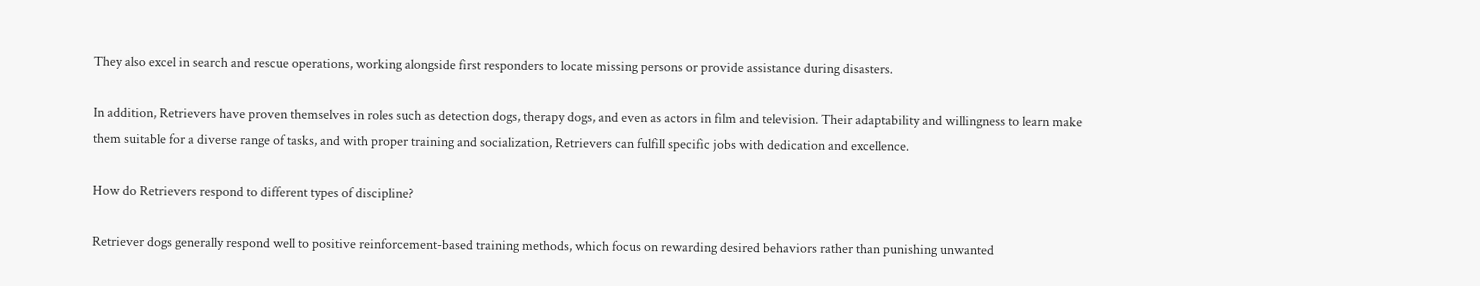They also excel in search and rescue operations, working alongside first responders to locate missing persons or provide assistance during disasters.

In addition, Retrievers have proven themselves in roles such as detection dogs, therapy dogs, and even as actors in film and television. Their adaptability and willingness to learn make them suitable for a diverse range of tasks, and with proper training and socialization, Retrievers can fulfill specific jobs with dedication and excellence.

How do Retrievers respond to different types of discipline?

Retriever dogs generally respond well to positive reinforcement-based training methods, which focus on rewarding desired behaviors rather than punishing unwanted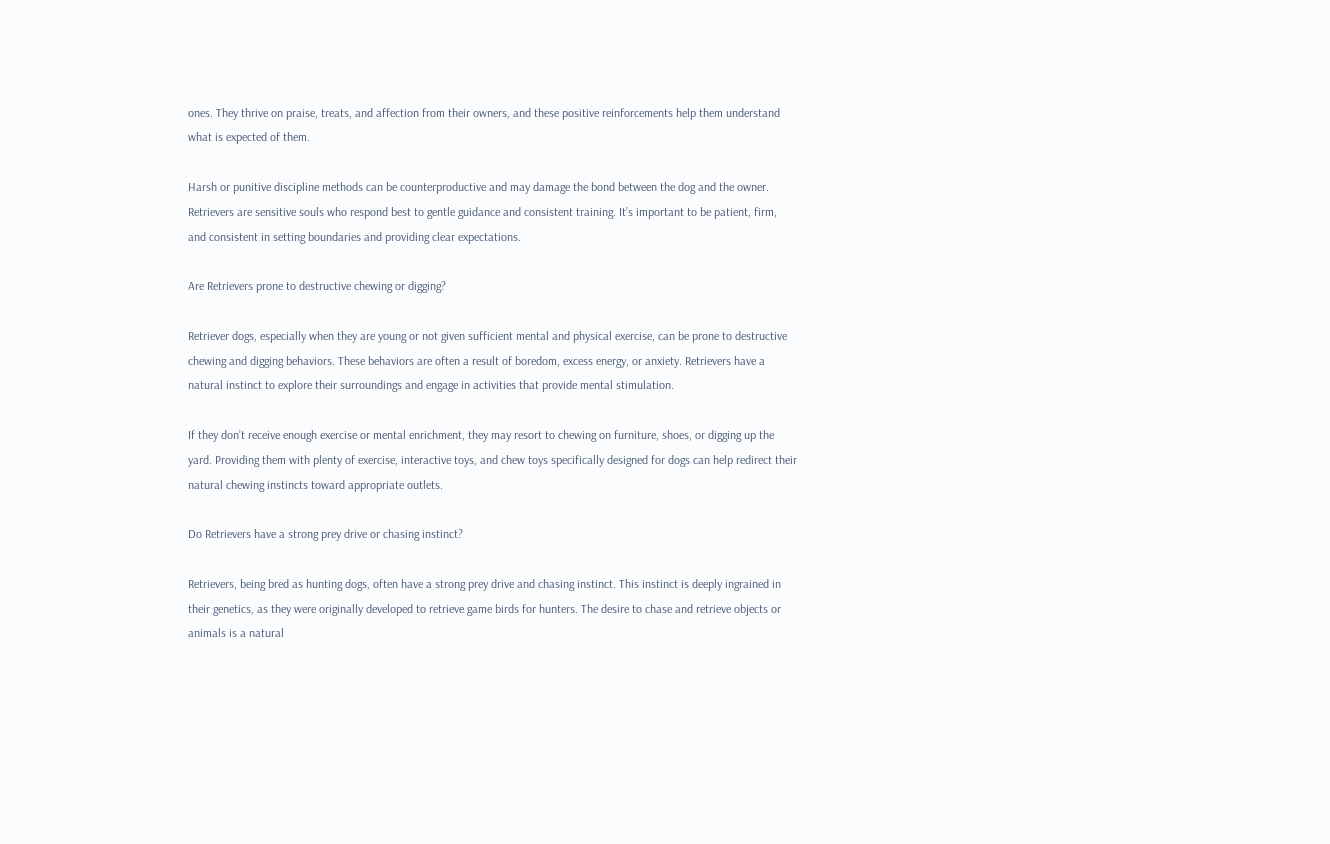ones. They thrive on praise, treats, and affection from their owners, and these positive reinforcements help them understand what is expected of them.

Harsh or punitive discipline methods can be counterproductive and may damage the bond between the dog and the owner. Retrievers are sensitive souls who respond best to gentle guidance and consistent training. It’s important to be patient, firm, and consistent in setting boundaries and providing clear expectations.

Are Retrievers prone to destructive chewing or digging?

Retriever dogs, especially when they are young or not given sufficient mental and physical exercise, can be prone to destructive chewing and digging behaviors. These behaviors are often a result of boredom, excess energy, or anxiety. Retrievers have a natural instinct to explore their surroundings and engage in activities that provide mental stimulation.

If they don’t receive enough exercise or mental enrichment, they may resort to chewing on furniture, shoes, or digging up the yard. Providing them with plenty of exercise, interactive toys, and chew toys specifically designed for dogs can help redirect their natural chewing instincts toward appropriate outlets.

Do Retrievers have a strong prey drive or chasing instinct?

Retrievers, being bred as hunting dogs, often have a strong prey drive and chasing instinct. This instinct is deeply ingrained in their genetics, as they were originally developed to retrieve game birds for hunters. The desire to chase and retrieve objects or animals is a natural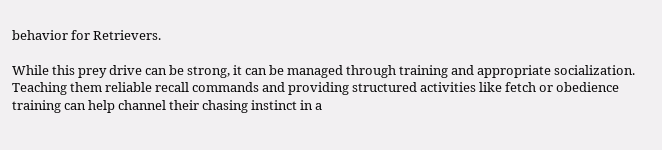behavior for Retrievers.

While this prey drive can be strong, it can be managed through training and appropriate socialization. Teaching them reliable recall commands and providing structured activities like fetch or obedience training can help channel their chasing instinct in a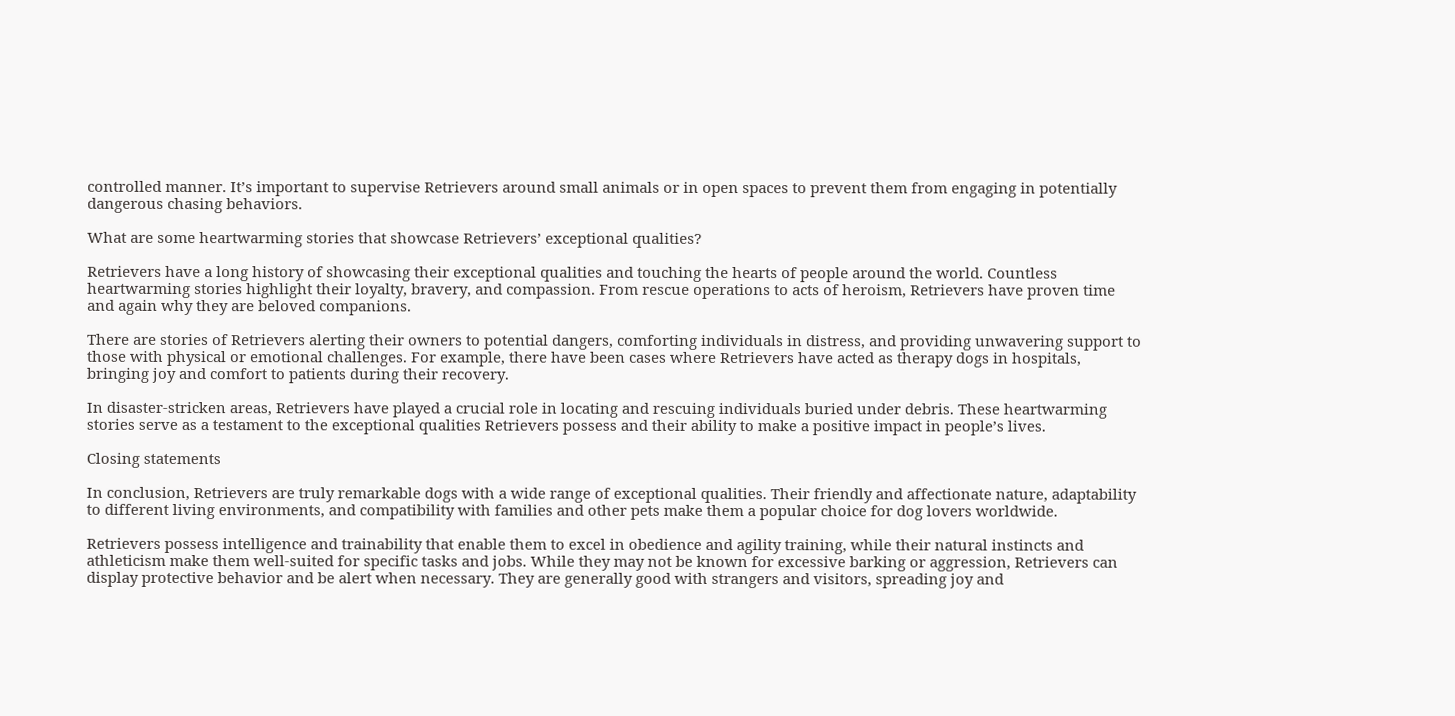controlled manner. It’s important to supervise Retrievers around small animals or in open spaces to prevent them from engaging in potentially dangerous chasing behaviors.

What are some heartwarming stories that showcase Retrievers’ exceptional qualities?

Retrievers have a long history of showcasing their exceptional qualities and touching the hearts of people around the world. Countless heartwarming stories highlight their loyalty, bravery, and compassion. From rescue operations to acts of heroism, Retrievers have proven time and again why they are beloved companions.

There are stories of Retrievers alerting their owners to potential dangers, comforting individuals in distress, and providing unwavering support to those with physical or emotional challenges. For example, there have been cases where Retrievers have acted as therapy dogs in hospitals, bringing joy and comfort to patients during their recovery.

In disaster-stricken areas, Retrievers have played a crucial role in locating and rescuing individuals buried under debris. These heartwarming stories serve as a testament to the exceptional qualities Retrievers possess and their ability to make a positive impact in people’s lives.

Closing statements

In conclusion, Retrievers are truly remarkable dogs with a wide range of exceptional qualities. Their friendly and affectionate nature, adaptability to different living environments, and compatibility with families and other pets make them a popular choice for dog lovers worldwide.

Retrievers possess intelligence and trainability that enable them to excel in obedience and agility training, while their natural instincts and athleticism make them well-suited for specific tasks and jobs. While they may not be known for excessive barking or aggression, Retrievers can display protective behavior and be alert when necessary. They are generally good with strangers and visitors, spreading joy and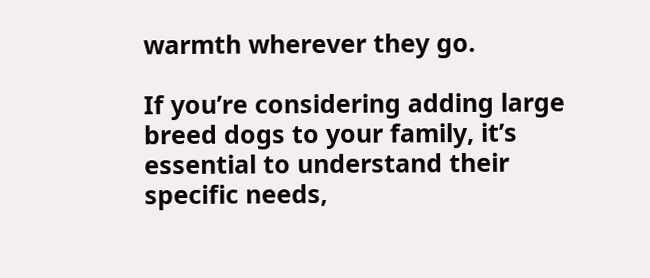warmth wherever they go.

If you’re considering adding large breed dogs to your family, it’s essential to understand their specific needs,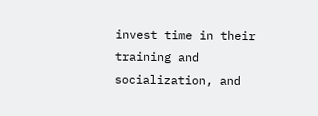invest time in their training and socialization, and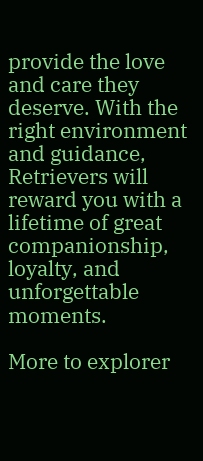provide the love and care they deserve. With the right environment and guidance, Retrievers will reward you with a lifetime of great companionship, loyalty, and unforgettable moments.

More to explorer